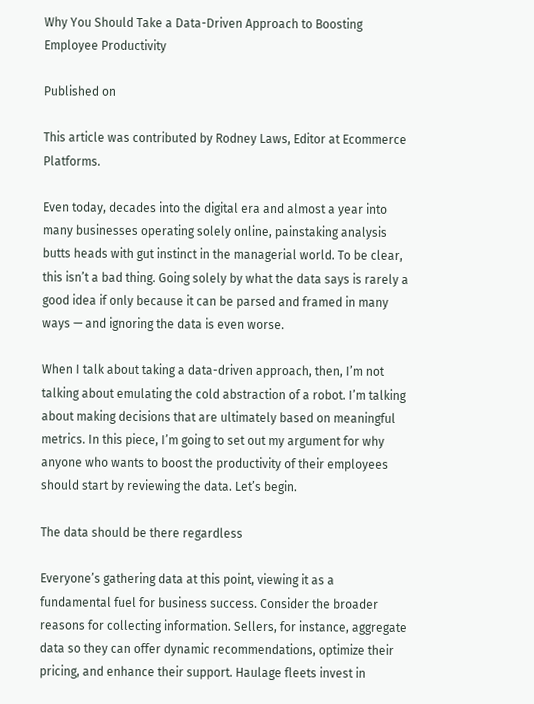Why You Should Take a Data-Driven Approach to Boosting Employee Productivity

Published on

This article was contributed by Rodney Laws, Editor at Ecommerce Platforms.

Even today, decades into the digital era and almost a year into many businesses operating solely online, painstaking analysis butts heads with gut instinct in the managerial world. To be clear, this isn’t a bad thing. Going solely by what the data says is rarely a good idea if only because it can be parsed and framed in many ways — and ignoring the data is even worse.

When I talk about taking a data-driven approach, then, I’m not talking about emulating the cold abstraction of a robot. I’m talking about making decisions that are ultimately based on meaningful metrics. In this piece, I’m going to set out my argument for why anyone who wants to boost the productivity of their employees should start by reviewing the data. Let’s begin.

The data should be there regardless

Everyone’s gathering data at this point, viewing it as a fundamental fuel for business success. Consider the broader reasons for collecting information. Sellers, for instance, aggregate data so they can offer dynamic recommendations, optimize their pricing, and enhance their support. Haulage fleets invest in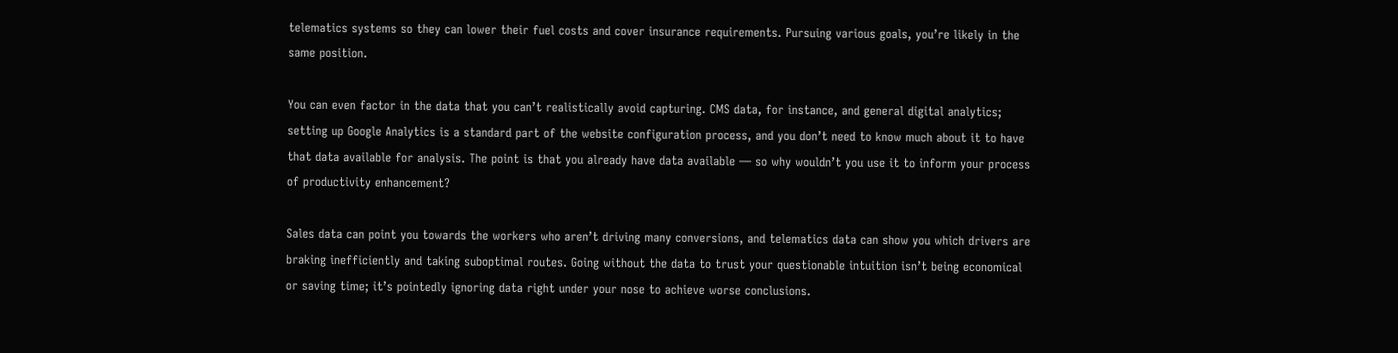telematics systems so they can lower their fuel costs and cover insurance requirements. Pursuing various goals, you’re likely in the same position.

You can even factor in the data that you can’t realistically avoid capturing. CMS data, for instance, and general digital analytics; setting up Google Analytics is a standard part of the website configuration process, and you don’t need to know much about it to have that data available for analysis. The point is that you already have data available — so why wouldn’t you use it to inform your process of productivity enhancement?

Sales data can point you towards the workers who aren’t driving many conversions, and telematics data can show you which drivers are braking inefficiently and taking suboptimal routes. Going without the data to trust your questionable intuition isn’t being economical or saving time; it’s pointedly ignoring data right under your nose to achieve worse conclusions.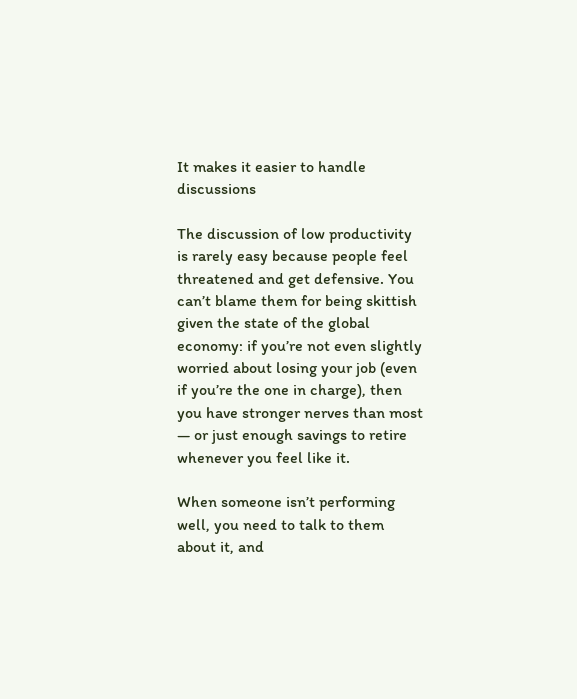It makes it easier to handle discussions

The discussion of low productivity is rarely easy because people feel threatened and get defensive. You can’t blame them for being skittish given the state of the global economy: if you’re not even slightly worried about losing your job (even if you’re the one in charge), then you have stronger nerves than most — or just enough savings to retire whenever you feel like it.

When someone isn’t performing well, you need to talk to them about it, and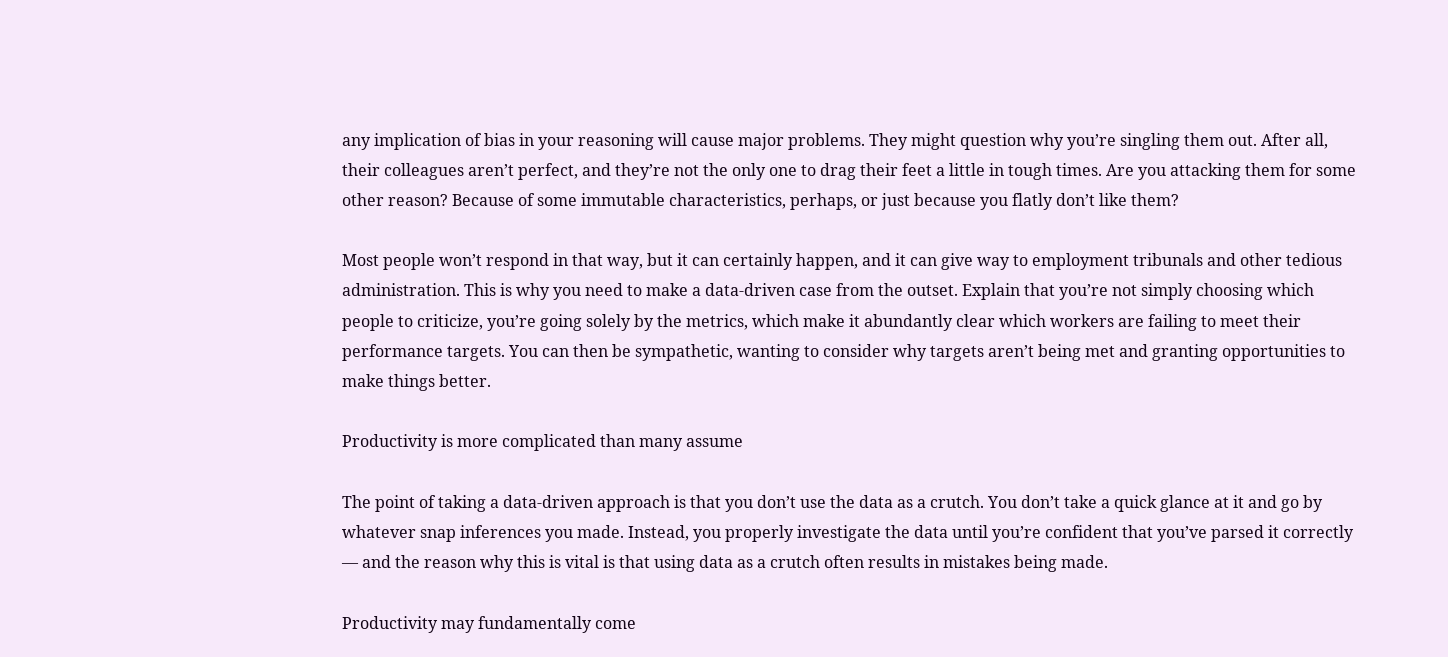any implication of bias in your reasoning will cause major problems. They might question why you’re singling them out. After all, their colleagues aren’t perfect, and they’re not the only one to drag their feet a little in tough times. Are you attacking them for some other reason? Because of some immutable characteristics, perhaps, or just because you flatly don’t like them?

Most people won’t respond in that way, but it can certainly happen, and it can give way to employment tribunals and other tedious administration. This is why you need to make a data-driven case from the outset. Explain that you’re not simply choosing which people to criticize, you’re going solely by the metrics, which make it abundantly clear which workers are failing to meet their performance targets. You can then be sympathetic, wanting to consider why targets aren’t being met and granting opportunities to make things better.

Productivity is more complicated than many assume

The point of taking a data-driven approach is that you don’t use the data as a crutch. You don’t take a quick glance at it and go by whatever snap inferences you made. Instead, you properly investigate the data until you’re confident that you’ve parsed it correctly — and the reason why this is vital is that using data as a crutch often results in mistakes being made.

Productivity may fundamentally come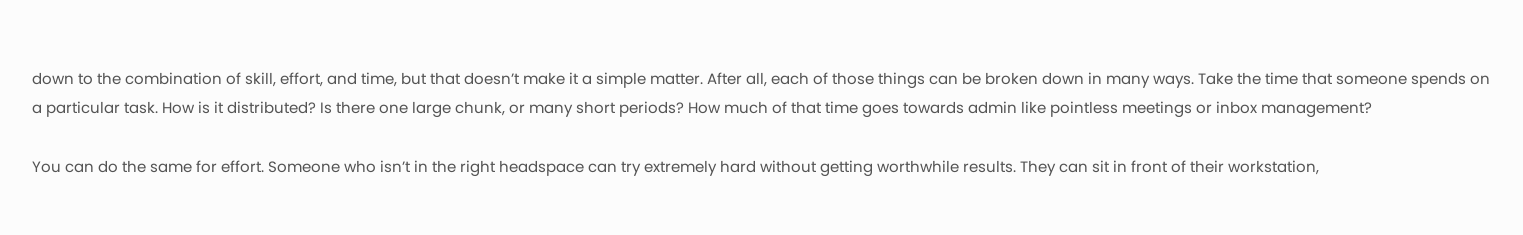down to the combination of skill, effort, and time, but that doesn’t make it a simple matter. After all, each of those things can be broken down in many ways. Take the time that someone spends on a particular task. How is it distributed? Is there one large chunk, or many short periods? How much of that time goes towards admin like pointless meetings or inbox management?

You can do the same for effort. Someone who isn’t in the right headspace can try extremely hard without getting worthwhile results. They can sit in front of their workstation,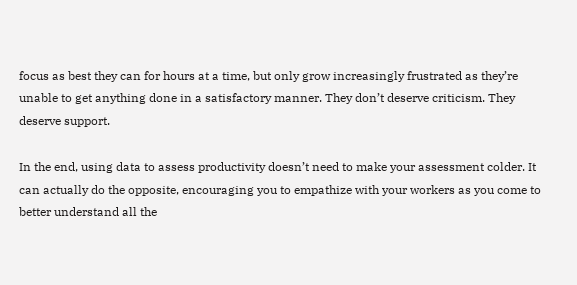focus as best they can for hours at a time, but only grow increasingly frustrated as they’re unable to get anything done in a satisfactory manner. They don’t deserve criticism. They deserve support.

In the end, using data to assess productivity doesn’t need to make your assessment colder. It can actually do the opposite, encouraging you to empathize with your workers as you come to better understand all the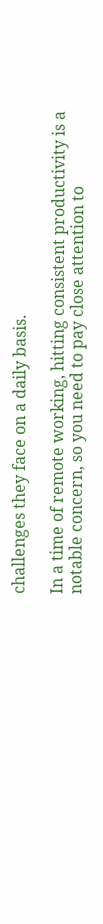challenges they face on a daily basis.

In a time of remote working, hitting consistent productivity is a notable concern, so you need to pay close attention to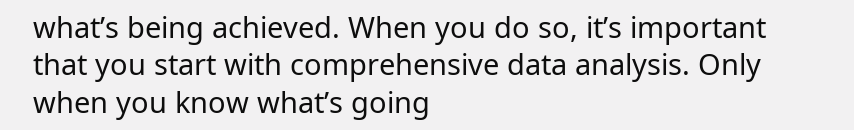what’s being achieved. When you do so, it’s important that you start with comprehensive data analysis. Only when you know what’s going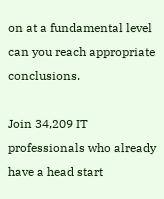on at a fundamental level can you reach appropriate conclusions.

Join 34,209 IT professionals who already have a head start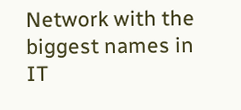Network with the biggest names in IT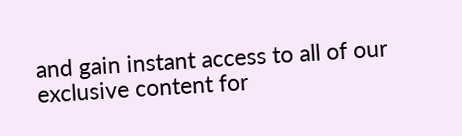and gain instant access to all of our exclusive content for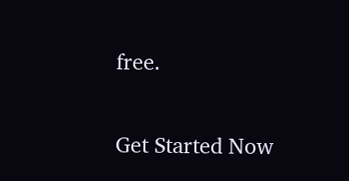free.

Get Started Now